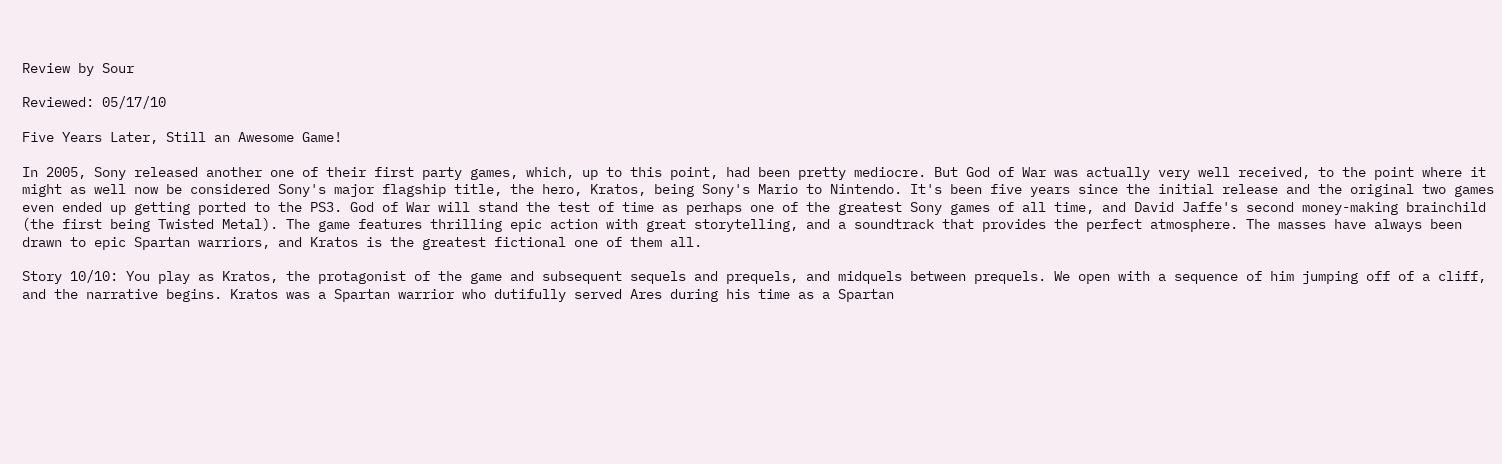Review by Sour

Reviewed: 05/17/10

Five Years Later, Still an Awesome Game!

In 2005, Sony released another one of their first party games, which, up to this point, had been pretty mediocre. But God of War was actually very well received, to the point where it might as well now be considered Sony's major flagship title, the hero, Kratos, being Sony's Mario to Nintendo. It's been five years since the initial release and the original two games even ended up getting ported to the PS3. God of War will stand the test of time as perhaps one of the greatest Sony games of all time, and David Jaffe's second money-making brainchild (the first being Twisted Metal). The game features thrilling epic action with great storytelling, and a soundtrack that provides the perfect atmosphere. The masses have always been drawn to epic Spartan warriors, and Kratos is the greatest fictional one of them all.

Story 10/10: You play as Kratos, the protagonist of the game and subsequent sequels and prequels, and midquels between prequels. We open with a sequence of him jumping off of a cliff, and the narrative begins. Kratos was a Spartan warrior who dutifully served Ares during his time as a Spartan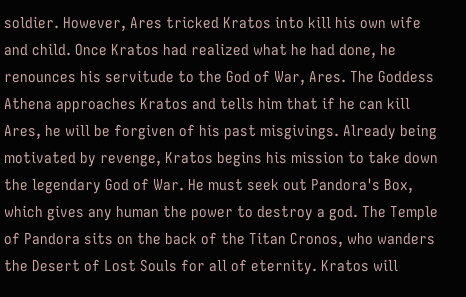soldier. However, Ares tricked Kratos into kill his own wife and child. Once Kratos had realized what he had done, he renounces his servitude to the God of War, Ares. The Goddess Athena approaches Kratos and tells him that if he can kill Ares, he will be forgiven of his past misgivings. Already being motivated by revenge, Kratos begins his mission to take down the legendary God of War. He must seek out Pandora's Box, which gives any human the power to destroy a god. The Temple of Pandora sits on the back of the Titan Cronos, who wanders the Desert of Lost Souls for all of eternity. Kratos will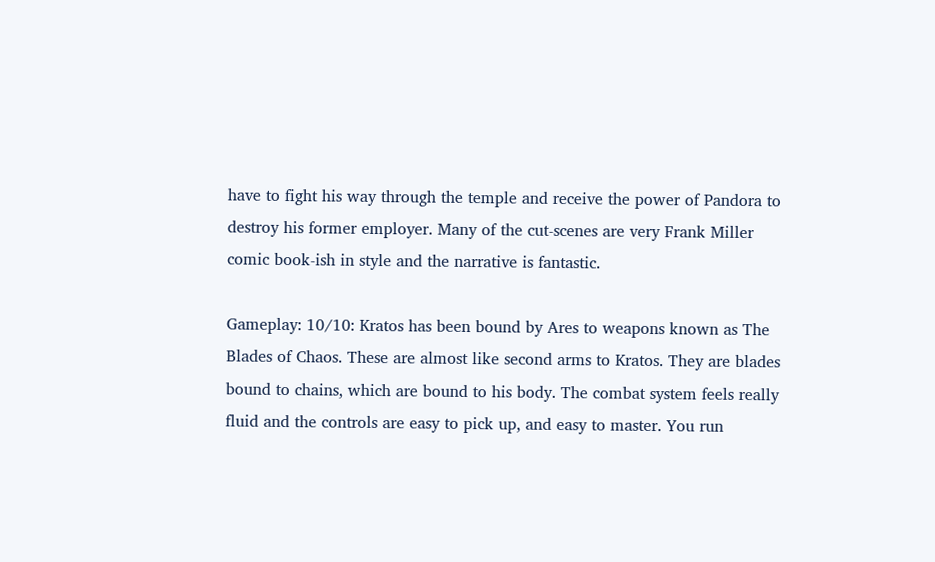have to fight his way through the temple and receive the power of Pandora to destroy his former employer. Many of the cut-scenes are very Frank Miller comic book-ish in style and the narrative is fantastic.

Gameplay: 10/10: Kratos has been bound by Ares to weapons known as The Blades of Chaos. These are almost like second arms to Kratos. They are blades bound to chains, which are bound to his body. The combat system feels really fluid and the controls are easy to pick up, and easy to master. You run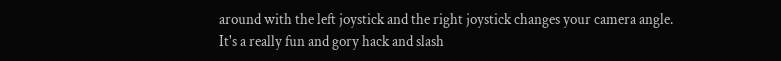around with the left joystick and the right joystick changes your camera angle. It's a really fun and gory hack and slash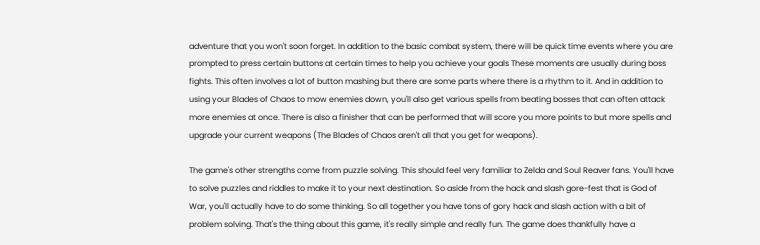adventure that you won't soon forget. In addition to the basic combat system, there will be quick time events where you are prompted to press certain buttons at certain times to help you achieve your goals These moments are usually during boss fights. This often involves a lot of button mashing but there are some parts where there is a rhythm to it. And in addition to using your Blades of Chaos to mow enemies down, you'll also get various spells from beating bosses that can often attack more enemies at once. There is also a finisher that can be performed that will score you more points to but more spells and upgrade your current weapons (The Blades of Chaos aren't all that you get for weapons).

The game's other strengths come from puzzle solving. This should feel very familiar to Zelda and Soul Reaver fans. You'll have to solve puzzles and riddles to make it to your next destination. So aside from the hack and slash gore-fest that is God of War, you'll actually have to do some thinking. So all together you have tons of gory hack and slash action with a bit of problem solving. That's the thing about this game, it's really simple and really fun. The game does thankfully have a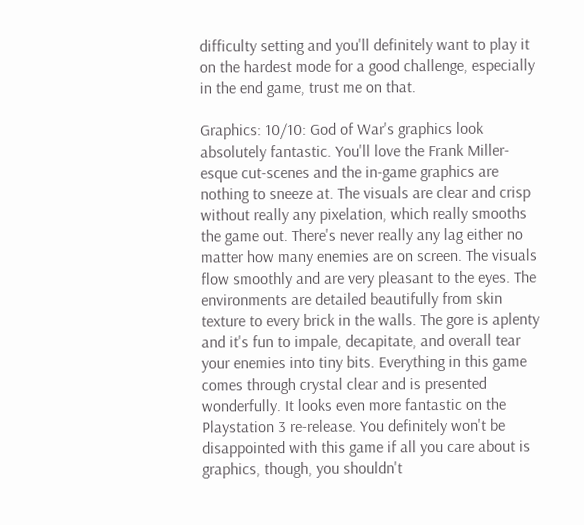difficulty setting and you'll definitely want to play it on the hardest mode for a good challenge, especially in the end game, trust me on that.

Graphics: 10/10: God of War's graphics look absolutely fantastic. You'll love the Frank Miller-esque cut-scenes and the in-game graphics are nothing to sneeze at. The visuals are clear and crisp without really any pixelation, which really smooths the game out. There's never really any lag either no matter how many enemies are on screen. The visuals flow smoothly and are very pleasant to the eyes. The environments are detailed beautifully from skin texture to every brick in the walls. The gore is aplenty and it's fun to impale, decapitate, and overall tear your enemies into tiny bits. Everything in this game comes through crystal clear and is presented wonderfully. It looks even more fantastic on the Playstation 3 re-release. You definitely won't be disappointed with this game if all you care about is graphics, though, you shouldn't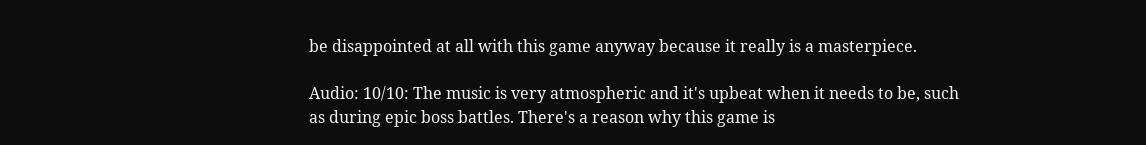be disappointed at all with this game anyway because it really is a masterpiece.

Audio: 10/10: The music is very atmospheric and it's upbeat when it needs to be, such as during epic boss battles. There's a reason why this game is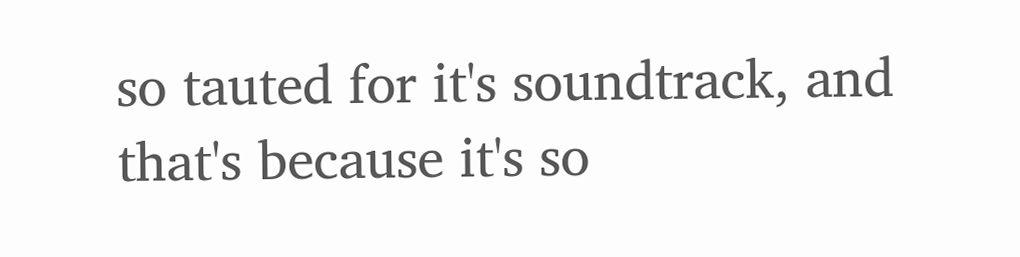so tauted for it's soundtrack, and that's because it's so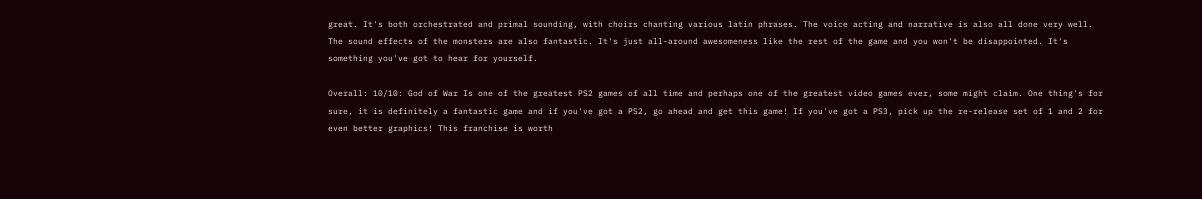great. It's both orchestrated and primal sounding, with choirs chanting various latin phrases. The voice acting and narrative is also all done very well. The sound effects of the monsters are also fantastic. It's just all-around awesomeness like the rest of the game and you won't be disappointed. It's something you've got to hear for yourself.

Overall: 10/10: God of War Is one of the greatest PS2 games of all time and perhaps one of the greatest video games ever, some might claim. One thing's for sure, it is definitely a fantastic game and if you've got a PS2, go ahead and get this game! If you've got a PS3, pick up the re-release set of 1 and 2 for even better graphics! This franchise is worth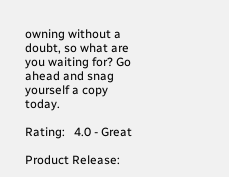owning without a doubt, so what are you waiting for? Go ahead and snag yourself a copy today.

Rating:   4.0 - Great

Product Release: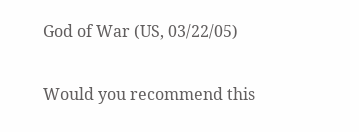God of War (US, 03/22/05)

Would you recommend this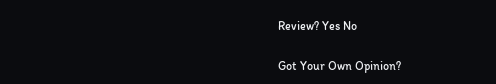Review? Yes No

Got Your Own Opinion?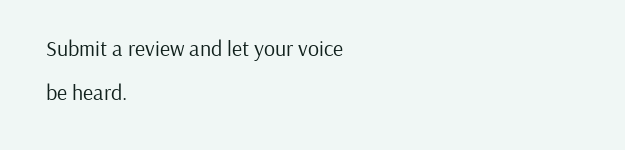Submit a review and let your voice be heard.